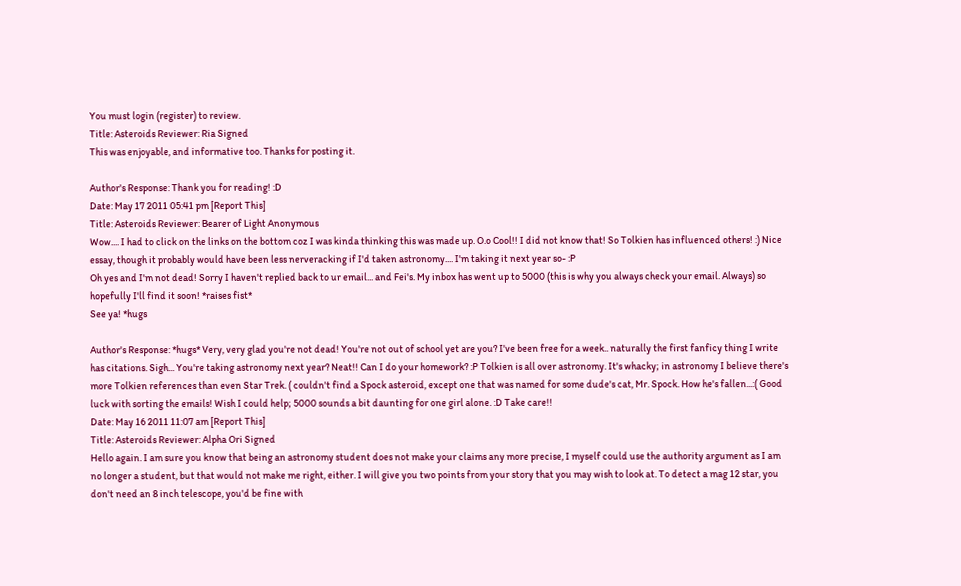You must login (register) to review.
Title: Asteroids Reviewer: Ria Signed
This was enjoyable, and informative too. Thanks for posting it.

Author's Response: Thank you for reading! :D
Date: May 17 2011 05:41 pm [Report This]
Title: Asteroids Reviewer: Bearer of Light Anonymous
Wow.... I had to click on the links on the bottom coz I was kinda thinking this was made up. O.o Cool!! I did not know that! So Tolkien has influenced others! :) Nice essay, though it probably would have been less nerveracking if I'd taken astronomy.... I'm taking it next year so- :P
Oh yes and I'm not dead! Sorry I haven't replied back to ur email... and Fei's. My inbox has went up to 5000 (this is why you always check your email. Always) so hopefully I'll find it soon! *raises fist*
See ya! *hugs

Author's Response: *hugs* Very, very glad you're not dead! You're not out of school yet are you? I've been free for a week.. naturally the first fanficy thing I write has citations. Sigh... You're taking astronomy next year? Neat!! Can I do your homework? :P Tolkien is all over astronomy. It's whacky; in astronomy I believe there's more Tolkien references than even Star Trek. ( couldn't find a Spock asteroid, except one that was named for some dude's cat, Mr. Spock. How he's fallen...:( Good luck with sorting the emails! Wish I could help; 5000 sounds a bit daunting for one girl alone. :D Take care!!
Date: May 16 2011 11:07 am [Report This]
Title: Asteroids Reviewer: Alpha Ori Signed
Hello again. I am sure you know that being an astronomy student does not make your claims any more precise, I myself could use the authority argument as I am no longer a student, but that would not make me right, either. I will give you two points from your story that you may wish to look at. To detect a mag 12 star, you don't need an 8 inch telescope, you'd be fine with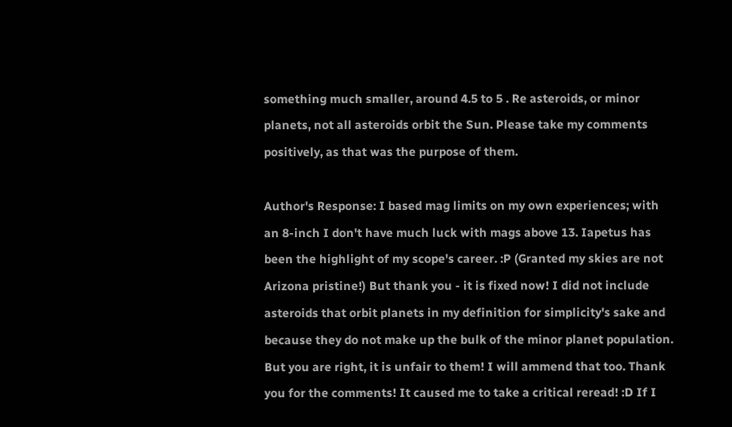something much smaller, around 4.5 to 5 . Re asteroids, or minor planets, not all asteroids orbit the Sun. Please take my comments positively, as that was the purpose of them.

Author's Response: I based mag limits on my own experiences; with an 8-inch I don't have much luck with mags above 13. Iapetus has been the highlight of my scope's career. :P (Granted my skies are not Arizona pristine!) But thank you - it is fixed now! I did not include asteroids that orbit planets in my definition for simplicity's sake and because they do not make up the bulk of the minor planet population. But you are right, it is unfair to them! I will ammend that too. Thank you for the comments! It caused me to take a critical reread! :D If I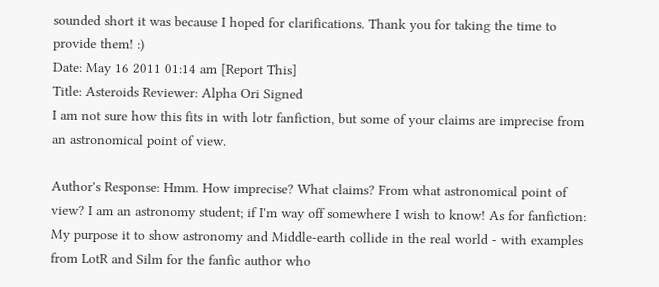sounded short it was because I hoped for clarifications. Thank you for taking the time to provide them! :)
Date: May 16 2011 01:14 am [Report This]
Title: Asteroids Reviewer: Alpha Ori Signed
I am not sure how this fits in with lotr fanfiction, but some of your claims are imprecise from an astronomical point of view.

Author's Response: Hmm. How imprecise? What claims? From what astronomical point of view? I am an astronomy student; if I'm way off somewhere I wish to know! As for fanfiction: My purpose it to show astronomy and Middle-earth collide in the real world - with examples from LotR and Silm for the fanfic author who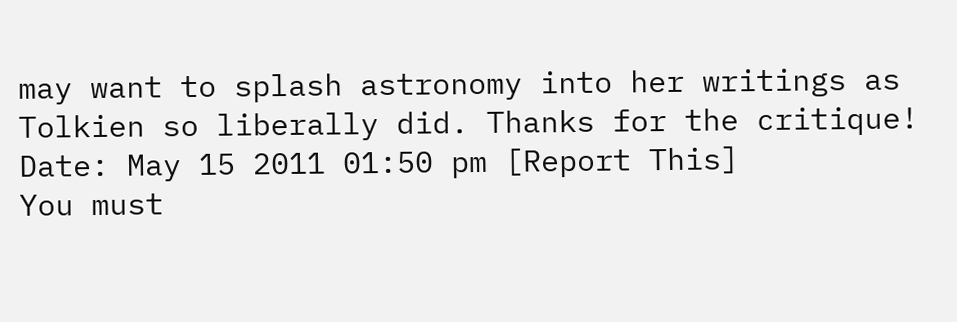may want to splash astronomy into her writings as Tolkien so liberally did. Thanks for the critique!
Date: May 15 2011 01:50 pm [Report This]
You must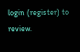login (register) to review.